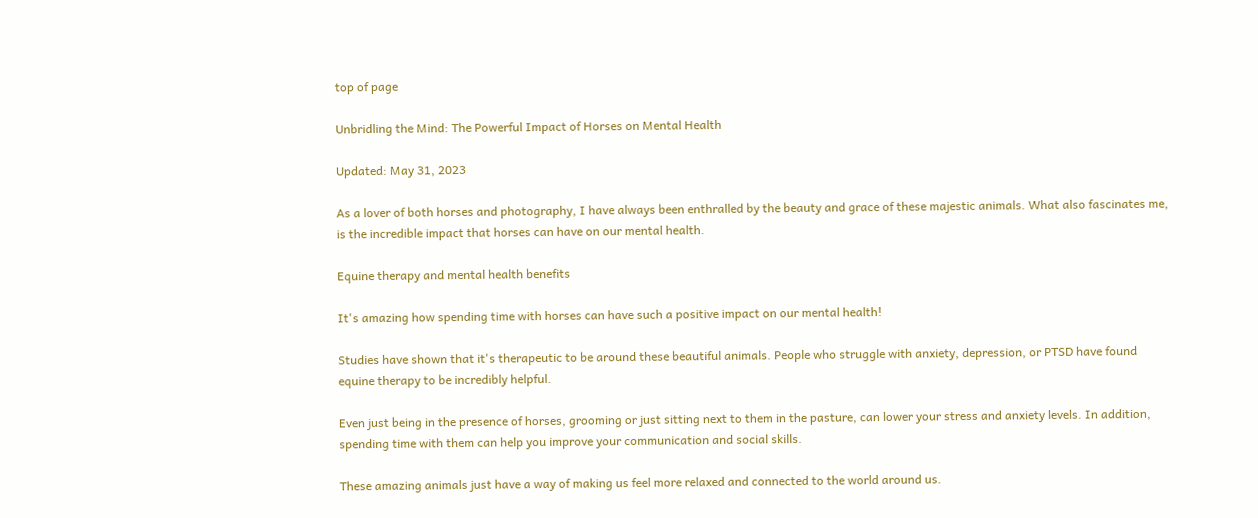top of page

Unbridling the Mind: The Powerful Impact of Horses on Mental Health

Updated: May 31, 2023

As a lover of both horses and photography, I have always been enthralled by the beauty and grace of these majestic animals. What also fascinates me, is the incredible impact that horses can have on our mental health.

Equine therapy and mental health benefits

It's amazing how spending time with horses can have such a positive impact on our mental health!

Studies have shown that it's therapeutic to be around these beautiful animals. People who struggle with anxiety, depression, or PTSD have found equine therapy to be incredibly helpful.

Even just being in the presence of horses, grooming or just sitting next to them in the pasture, can lower your stress and anxiety levels. In addition, spending time with them can help you improve your communication and social skills.

These amazing animals just have a way of making us feel more relaxed and connected to the world around us.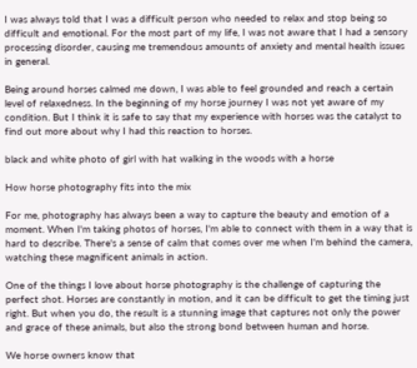I was always told that I was a difficult person who needed to relax and stop being so difficult and emotional. For the most part of my life, I was not aware that I had a sensory processing disorder, causing me tremendous amounts of anxiety and mental health issues in general.

Being around horses calmed me down, I was able to feel grounded and reach a certain level of relaxedness. In the beginning of my horse journey I was not yet aware of my condition. But I think it is safe to say that my experience with horses was the catalyst to find out more about why I had this reaction to horses.

black and white photo of girl with hat walking in the woods with a horse

How horse photography fits into the mix

For me, photography has always been a way to capture the beauty and emotion of a moment. When I'm taking photos of horses, I'm able to connect with them in a way that is hard to describe. There's a sense of calm that comes over me when I'm behind the camera, watching these magnificent animals in action.

One of the things I love about horse photography is the challenge of capturing the perfect shot. Horses are constantly in motion, and it can be difficult to get the timing just right. But when you do, the result is a stunning image that captures not only the power and grace of these animals, but also the strong bond between human and horse.

We horse owners know that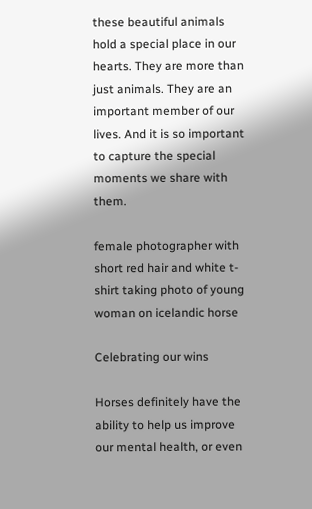these beautiful animals hold a special place in our hearts. They are more than just animals. They are an important member of our lives. And it is so important to capture the special moments we share with them.

female photographer with short red hair and white t-shirt taking photo of young woman on icelandic horse

Celebrating our wins

Horses definitely have the ability to help us improve our mental health, or even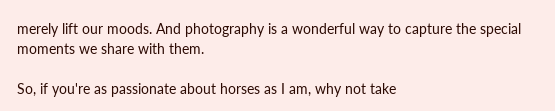merely lift our moods. And photography is a wonderful way to capture the special moments we share with them.

So, if you're as passionate about horses as I am, why not take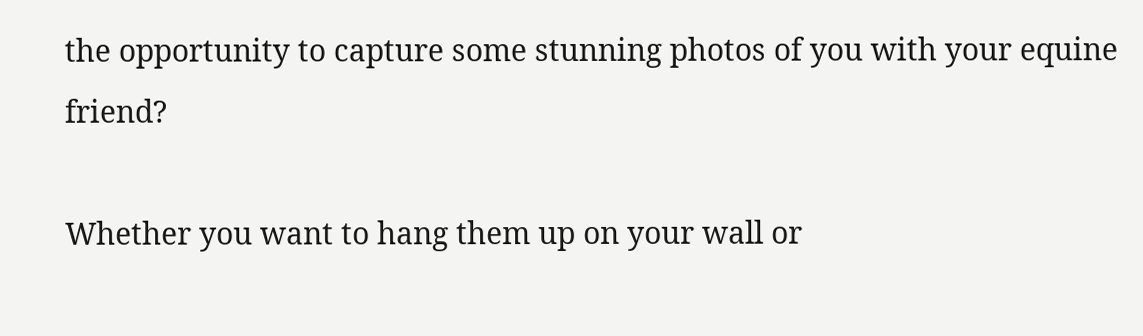the opportunity to capture some stunning photos of you with your equine friend?

Whether you want to hang them up on your wall or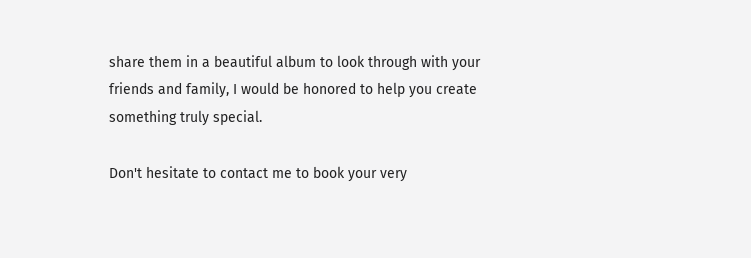share them in a beautiful album to look through with your friends and family, I would be honored to help you create something truly special.

Don't hesitate to contact me to book your very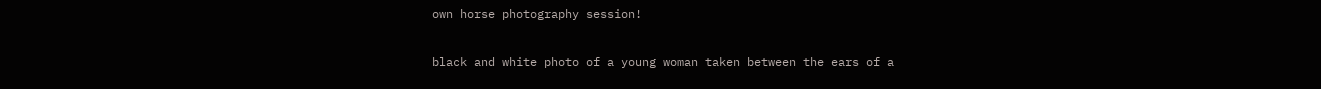own horse photography session!

black and white photo of a young woman taken between the ears of a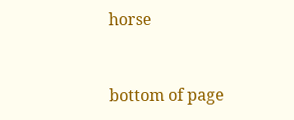horse


bottom of page